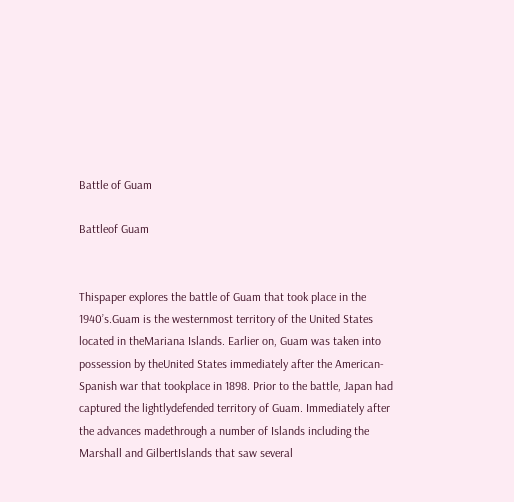Battle of Guam

Battleof Guam


Thispaper explores the battle of Guam that took place in the 1940’s.Guam is the westernmost territory of the United States located in theMariana Islands. Earlier on, Guam was taken into possession by theUnited States immediately after the American-Spanish war that tookplace in 1898. Prior to the battle, Japan had captured the lightlydefended territory of Guam. Immediately after the advances madethrough a number of Islands including the Marshall and GilbertIslands that saw several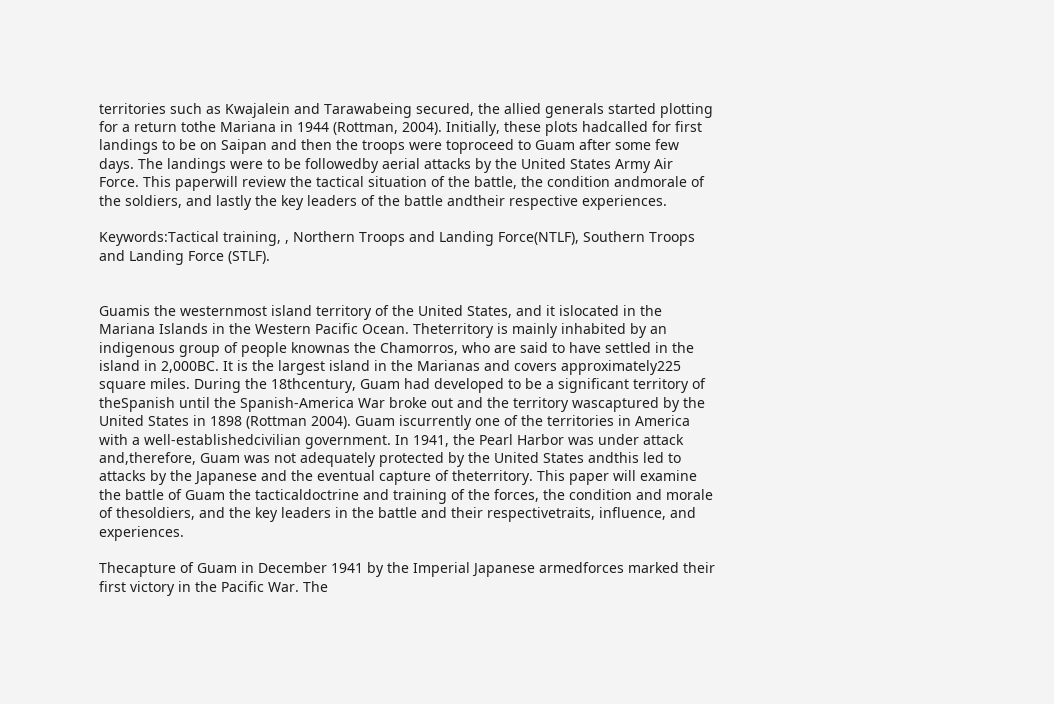territories such as Kwajalein and Tarawabeing secured, the allied generals started plotting for a return tothe Mariana in 1944 (Rottman, 2004). Initially, these plots hadcalled for first landings to be on Saipan and then the troops were toproceed to Guam after some few days. The landings were to be followedby aerial attacks by the United States Army Air Force. This paperwill review the tactical situation of the battle, the condition andmorale of the soldiers, and lastly the key leaders of the battle andtheir respective experiences.

Keywords:Tactical training, , Northern Troops and Landing Force(NTLF), Southern Troops and Landing Force (STLF).


Guamis the westernmost island territory of the United States, and it islocated in the Mariana Islands in the Western Pacific Ocean. Theterritory is mainly inhabited by an indigenous group of people knownas the Chamorros, who are said to have settled in the island in 2,000BC. It is the largest island in the Marianas and covers approximately225 square miles. During the 18thcentury, Guam had developed to be a significant territory of theSpanish until the Spanish-America War broke out and the territory wascaptured by the United States in 1898 (Rottman 2004). Guam iscurrently one of the territories in America with a well-establishedcivilian government. In 1941, the Pearl Harbor was under attack and,therefore, Guam was not adequately protected by the United States andthis led to attacks by the Japanese and the eventual capture of theterritory. This paper will examine the battle of Guam the tacticaldoctrine and training of the forces, the condition and morale of thesoldiers, and the key leaders in the battle and their respectivetraits, influence, and experiences.

Thecapture of Guam in December 1941 by the Imperial Japanese armedforces marked their first victory in the Pacific War. The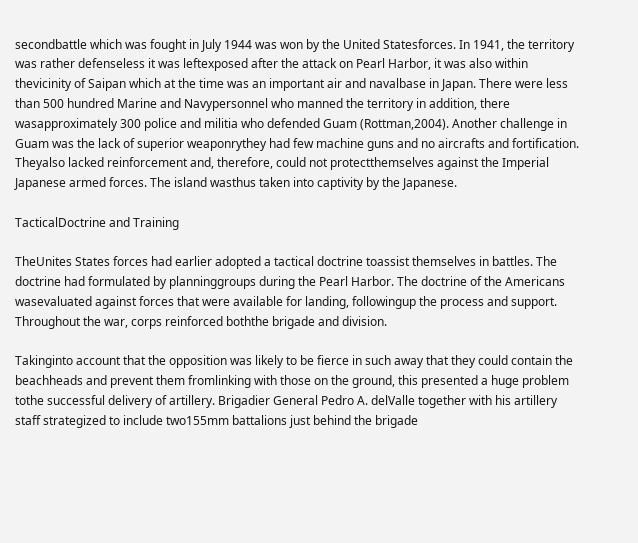secondbattle which was fought in July 1944 was won by the United Statesforces. In 1941, the territory was rather defenseless it was leftexposed after the attack on Pearl Harbor, it was also within thevicinity of Saipan which at the time was an important air and navalbase in Japan. There were less than 500 hundred Marine and Navypersonnel who manned the territory in addition, there wasapproximately 300 police and militia who defended Guam (Rottman,2004). Another challenge in Guam was the lack of superior weaponrythey had few machine guns and no aircrafts and fortification. Theyalso lacked reinforcement and, therefore, could not protectthemselves against the Imperial Japanese armed forces. The island wasthus taken into captivity by the Japanese.

TacticalDoctrine and Training

TheUnites States forces had earlier adopted a tactical doctrine toassist themselves in battles. The doctrine had formulated by planninggroups during the Pearl Harbor. The doctrine of the Americans wasevaluated against forces that were available for landing, followingup the process and support. Throughout the war, corps reinforced boththe brigade and division.

Takinginto account that the opposition was likely to be fierce in such away that they could contain the beachheads and prevent them fromlinking with those on the ground, this presented a huge problem tothe successful delivery of artillery. Brigadier General Pedro A. delValle together with his artillery staff strategized to include two155mm battalions just behind the brigade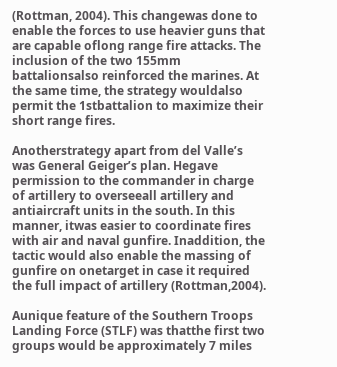(Rottman, 2004). This changewas done to enable the forces to use heavier guns that are capable oflong range fire attacks. The inclusion of the two 155mm battalionsalso reinforced the marines. At the same time, the strategy wouldalso permit the 1stbattalion to maximize their short range fires.

Anotherstrategy apart from del Valle’s was General Geiger’s plan. Hegave permission to the commander in charge of artillery to overseeall artillery and antiaircraft units in the south. In this manner, itwas easier to coordinate fires with air and naval gunfire. Inaddition, the tactic would also enable the massing of gunfire on onetarget in case it required the full impact of artillery (Rottman,2004).

Aunique feature of the Southern Troops Landing Force (STLF) was thatthe first two groups would be approximately 7 miles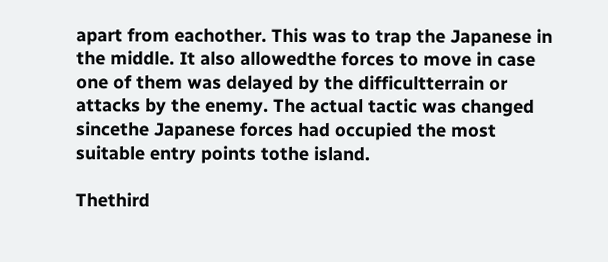apart from eachother. This was to trap the Japanese in the middle. It also allowedthe forces to move in case one of them was delayed by the difficultterrain or attacks by the enemy. The actual tactic was changed sincethe Japanese forces had occupied the most suitable entry points tothe island.

Thethird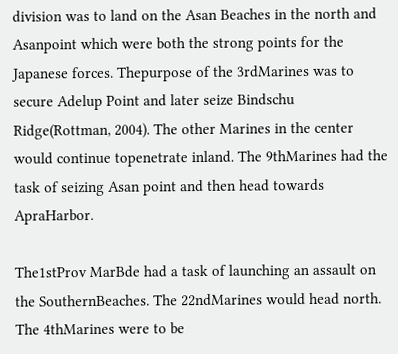division was to land on the Asan Beaches in the north and Asanpoint which were both the strong points for the Japanese forces. Thepurpose of the 3rdMarines was to secure Adelup Point and later seize Bindschu Ridge(Rottman, 2004). The other Marines in the center would continue topenetrate inland. The 9thMarines had the task of seizing Asan point and then head towards ApraHarbor.

The1stProv MarBde had a task of launching an assault on the SouthernBeaches. The 22ndMarines would head north. The 4thMarines were to be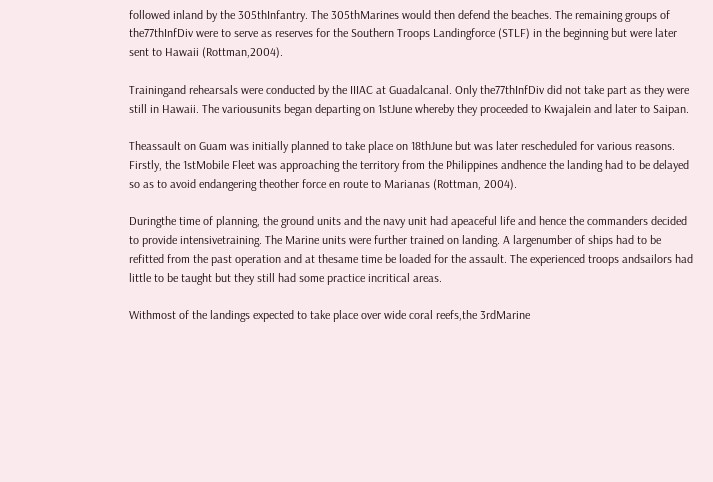followed inland by the 305thInfantry. The 305thMarines would then defend the beaches. The remaining groups of the77thInfDiv were to serve as reserves for the Southern Troops Landingforce (STLF) in the beginning but were later sent to Hawaii (Rottman,2004).

Trainingand rehearsals were conducted by the IIIAC at Guadalcanal. Only the77thInfDiv did not take part as they were still in Hawaii. The variousunits began departing on 1stJune whereby they proceeded to Kwajalein and later to Saipan.

Theassault on Guam was initially planned to take place on 18thJune but was later rescheduled for various reasons. Firstly, the 1stMobile Fleet was approaching the territory from the Philippines andhence the landing had to be delayed so as to avoid endangering theother force en route to Marianas (Rottman, 2004).

Duringthe time of planning, the ground units and the navy unit had apeaceful life and hence the commanders decided to provide intensivetraining. The Marine units were further trained on landing. A largenumber of ships had to be refitted from the past operation and at thesame time be loaded for the assault. The experienced troops andsailors had little to be taught but they still had some practice incritical areas.

Withmost of the landings expected to take place over wide coral reefs,the 3rdMarine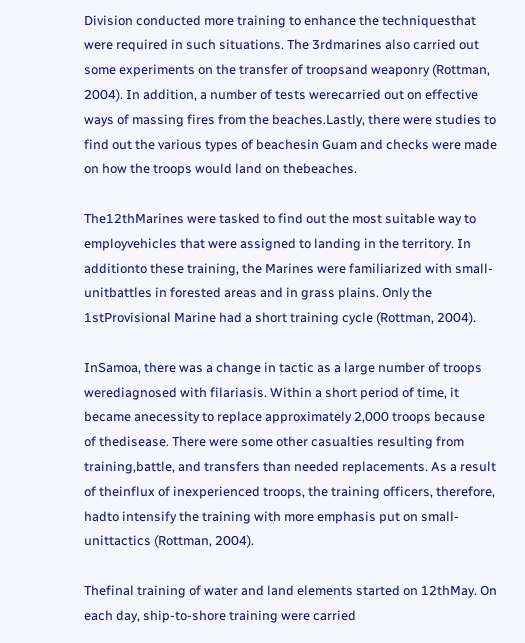Division conducted more training to enhance the techniquesthat were required in such situations. The 3rdmarines also carried out some experiments on the transfer of troopsand weaponry (Rottman, 2004). In addition, a number of tests werecarried out on effective ways of massing fires from the beaches.Lastly, there were studies to find out the various types of beachesin Guam and checks were made on how the troops would land on thebeaches.

The12thMarines were tasked to find out the most suitable way to employvehicles that were assigned to landing in the territory. In additionto these training, the Marines were familiarized with small-unitbattles in forested areas and in grass plains. Only the 1stProvisional Marine had a short training cycle (Rottman, 2004).

InSamoa, there was a change in tactic as a large number of troops werediagnosed with filariasis. Within a short period of time, it became anecessity to replace approximately 2,000 troops because of thedisease. There were some other casualties resulting from training,battle, and transfers than needed replacements. As a result of theinflux of inexperienced troops, the training officers, therefore, hadto intensify the training with more emphasis put on small-unittactics (Rottman, 2004).

Thefinal training of water and land elements started on 12thMay. On each day, ship-to-shore training were carried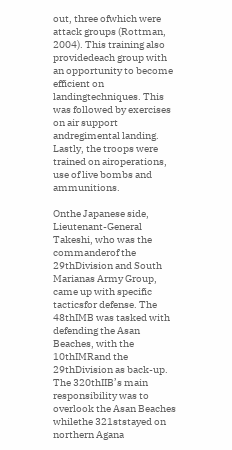out, three ofwhich were attack groups (Rottman, 2004). This training also providedeach group with an opportunity to become efficient on landingtechniques. This was followed by exercises on air support andregimental landing. Lastly, the troops were trained on airoperations, use of live bombs and ammunitions.

Onthe Japanese side, Lieutenant-General Takeshi, who was the commanderof the 29thDivision and South Marianas Army Group, came up with specific tacticsfor defense. The 48thIMB was tasked with defending the Asan Beaches, with the 10thIMRand the 29thDivision as back-up. The 320thIIB’s main responsibility was to overlook the Asan Beaches whilethe 321ststayed on northern Agana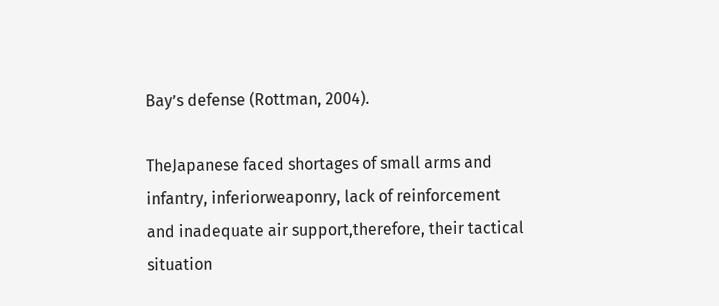Bay’s defense (Rottman, 2004).

TheJapanese faced shortages of small arms and infantry, inferiorweaponry, lack of reinforcement and inadequate air support,therefore, their tactical situation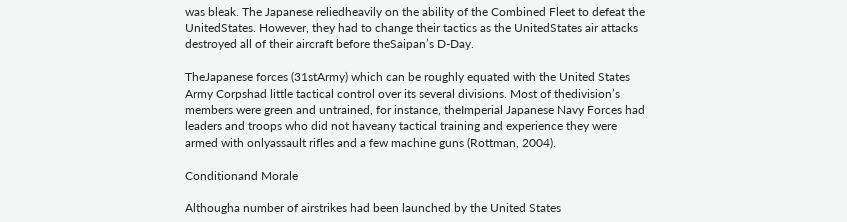was bleak. The Japanese reliedheavily on the ability of the Combined Fleet to defeat the UnitedStates. However, they had to change their tactics as the UnitedStates air attacks destroyed all of their aircraft before theSaipan’s D-Day.

TheJapanese forces (31stArmy) which can be roughly equated with the United States Army Corpshad little tactical control over its several divisions. Most of thedivision’s members were green and untrained, for instance, theImperial Japanese Navy Forces had leaders and troops who did not haveany tactical training and experience they were armed with onlyassault rifles and a few machine guns (Rottman, 2004).

Conditionand Morale

Althougha number of airstrikes had been launched by the United States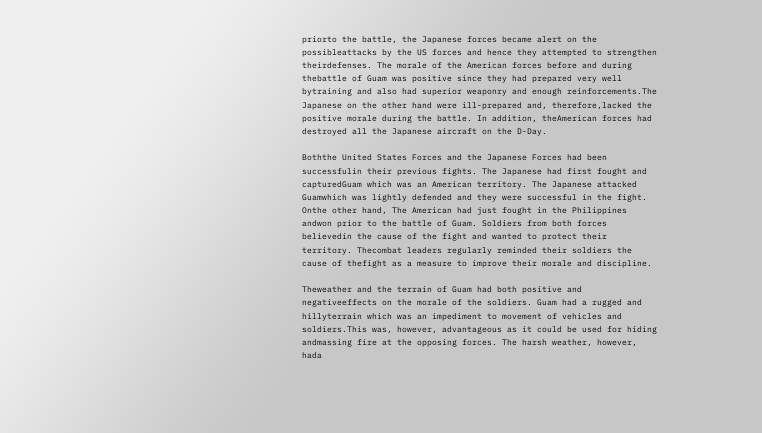priorto the battle, the Japanese forces became alert on the possibleattacks by the US forces and hence they attempted to strengthen theirdefenses. The morale of the American forces before and during thebattle of Guam was positive since they had prepared very well bytraining and also had superior weaponry and enough reinforcements.The Japanese on the other hand were ill-prepared and, therefore,lacked the positive morale during the battle. In addition, theAmerican forces had destroyed all the Japanese aircraft on the D-Day.

Boththe United States Forces and the Japanese Forces had been successfulin their previous fights. The Japanese had first fought and capturedGuam which was an American territory. The Japanese attacked Guamwhich was lightly defended and they were successful in the fight. Onthe other hand, The American had just fought in the Philippines andwon prior to the battle of Guam. Soldiers from both forces believedin the cause of the fight and wanted to protect their territory. Thecombat leaders regularly reminded their soldiers the cause of thefight as a measure to improve their morale and discipline.

Theweather and the terrain of Guam had both positive and negativeeffects on the morale of the soldiers. Guam had a rugged and hillyterrain which was an impediment to movement of vehicles and soldiers.This was, however, advantageous as it could be used for hiding andmassing fire at the opposing forces. The harsh weather, however, hada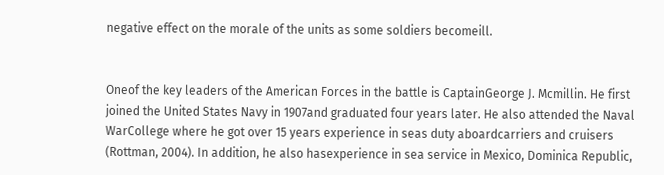negative effect on the morale of the units as some soldiers becomeill.


Oneof the key leaders of the American Forces in the battle is CaptainGeorge J. Mcmillin. He first joined the United States Navy in 1907and graduated four years later. He also attended the Naval WarCollege where he got over 15 years experience in seas duty aboardcarriers and cruisers (Rottman, 2004). In addition, he also hasexperience in sea service in Mexico, Dominica Republic,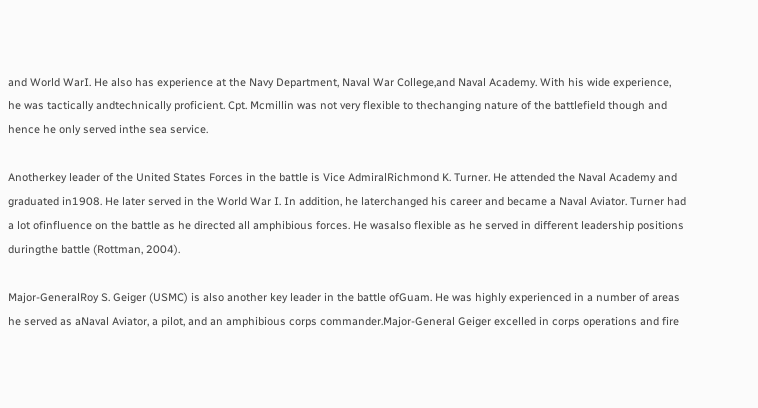and World WarI. He also has experience at the Navy Department, Naval War College,and Naval Academy. With his wide experience, he was tactically andtechnically proficient. Cpt. Mcmillin was not very flexible to thechanging nature of the battlefield though and hence he only served inthe sea service.

Anotherkey leader of the United States Forces in the battle is Vice AdmiralRichmond K. Turner. He attended the Naval Academy and graduated in1908. He later served in the World War I. In addition, he laterchanged his career and became a Naval Aviator. Turner had a lot ofinfluence on the battle as he directed all amphibious forces. He wasalso flexible as he served in different leadership positions duringthe battle (Rottman, 2004).

Major-GeneralRoy S. Geiger (USMC) is also another key leader in the battle ofGuam. He was highly experienced in a number of areas he served as aNaval Aviator, a pilot, and an amphibious corps commander.Major-General Geiger excelled in corps operations and fire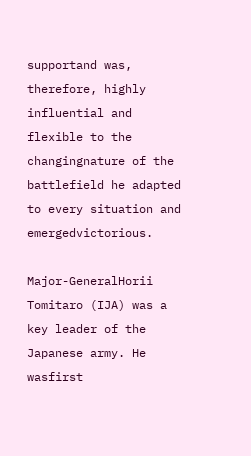supportand was, therefore, highly influential and flexible to the changingnature of the battlefield he adapted to every situation and emergedvictorious.

Major-GeneralHorii Tomitaro (IJA) was a key leader of the Japanese army. He wasfirst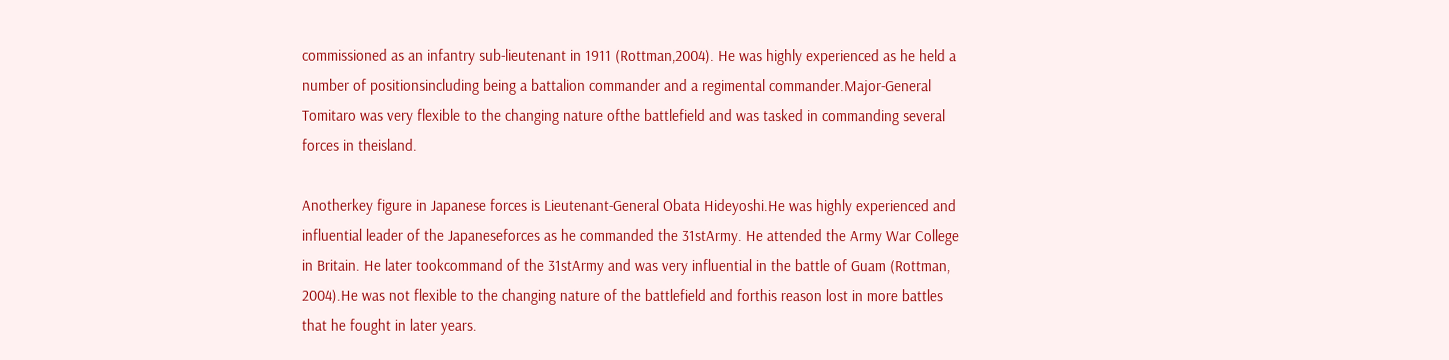commissioned as an infantry sub-lieutenant in 1911 (Rottman,2004). He was highly experienced as he held a number of positionsincluding being a battalion commander and a regimental commander.Major-General Tomitaro was very flexible to the changing nature ofthe battlefield and was tasked in commanding several forces in theisland.

Anotherkey figure in Japanese forces is Lieutenant-General Obata Hideyoshi.He was highly experienced and influential leader of the Japaneseforces as he commanded the 31stArmy. He attended the Army War College in Britain. He later tookcommand of the 31stArmy and was very influential in the battle of Guam (Rottman, 2004).He was not flexible to the changing nature of the battlefield and forthis reason lost in more battles that he fought in later years.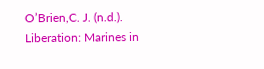O’Brien,C. J. (n.d.). Liberation: Marines in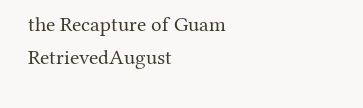the Recapture of Guam RetrievedAugust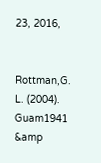23, 2016,


Rottman,G. L. (2004). Guam1941 &amp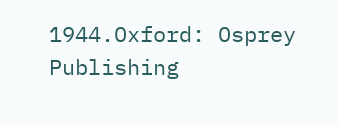1944.Oxford: Osprey Publishing